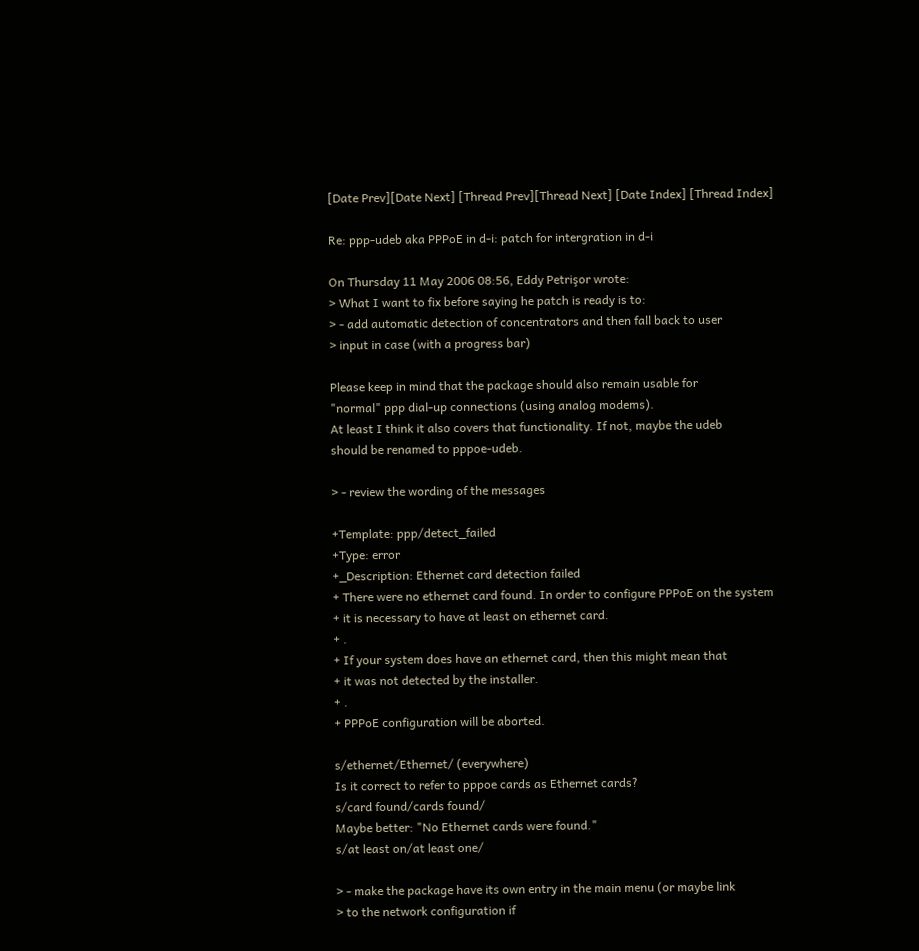[Date Prev][Date Next] [Thread Prev][Thread Next] [Date Index] [Thread Index]

Re: ppp-udeb aka PPPoE in d-i: patch for intergration in d-i

On Thursday 11 May 2006 08:56, Eddy Petrişor wrote:
> What I want to fix before saying he patch is ready is to:
> - add automatic detection of concentrators and then fall back to user
> input in case (with a progress bar)

Please keep in mind that the package should also remain usable for
"normal" ppp dial-up connections (using analog modems).
At least I think it also covers that functionality. If not, maybe the udeb
should be renamed to pppoe-udeb.

> - review the wording of the messages

+Template: ppp/detect_failed
+Type: error
+_Description: Ethernet card detection failed
+ There were no ethernet card found. In order to configure PPPoE on the system
+ it is necessary to have at least on ethernet card.
+ .
+ If your system does have an ethernet card, then this might mean that
+ it was not detected by the installer.
+ .
+ PPPoE configuration will be aborted.

s/ethernet/Ethernet/ (everywhere)
Is it correct to refer to pppoe cards as Ethernet cards?
s/card found/cards found/
Maybe better: "No Ethernet cards were found."
s/at least on/at least one/

> - make the package have its own entry in the main menu (or maybe link
> to the network configuration if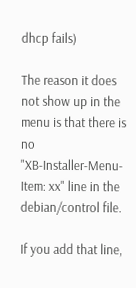dhcp fails)

The reason it does not show up in the menu is that there is no
"XB-Installer-Menu-Item: xx" line in the debian/control file.

If you add that line,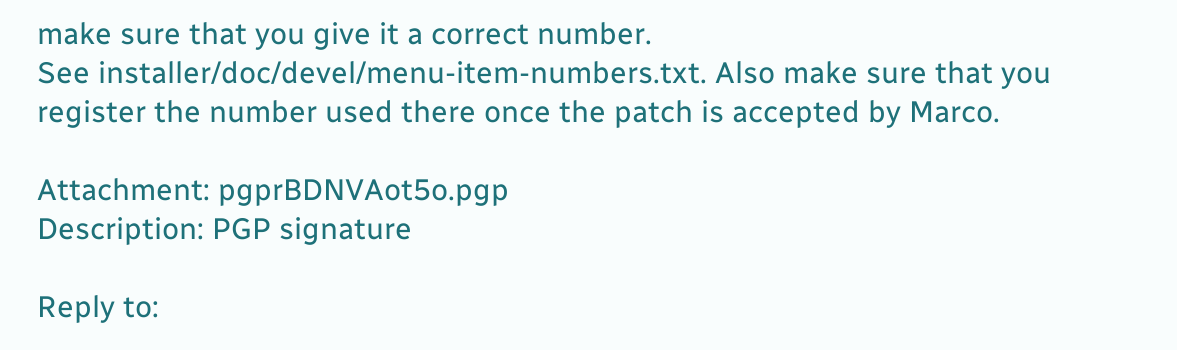make sure that you give it a correct number.
See installer/doc/devel/menu-item-numbers.txt. Also make sure that you
register the number used there once the patch is accepted by Marco.

Attachment: pgprBDNVAot5o.pgp
Description: PGP signature

Reply to: